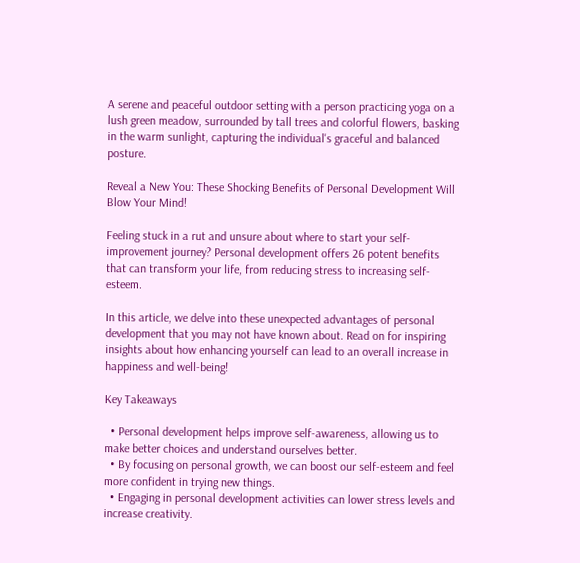A serene and peaceful outdoor setting with a person practicing yoga on a lush green meadow, surrounded by tall trees and colorful flowers, basking in the warm sunlight, capturing the individual's graceful and balanced posture.

Reveal a New You: These Shocking Benefits of Personal Development Will Blow Your Mind!

Feeling stuck in a rut and unsure about where to start your self-improvement journey? Personal development offers 26 potent benefits that can transform your life, from reducing stress to increasing self-esteem.

In this article, we delve into these unexpected advantages of personal development that you may not have known about. Read on for inspiring insights about how enhancing yourself can lead to an overall increase in happiness and well-being!

Key Takeaways

  • Personal development helps improve self-awareness, allowing us to make better choices and understand ourselves better.
  • By focusing on personal growth, we can boost our self-esteem and feel more confident in trying new things.
  • Engaging in personal development activities can lower stress levels and increase creativity.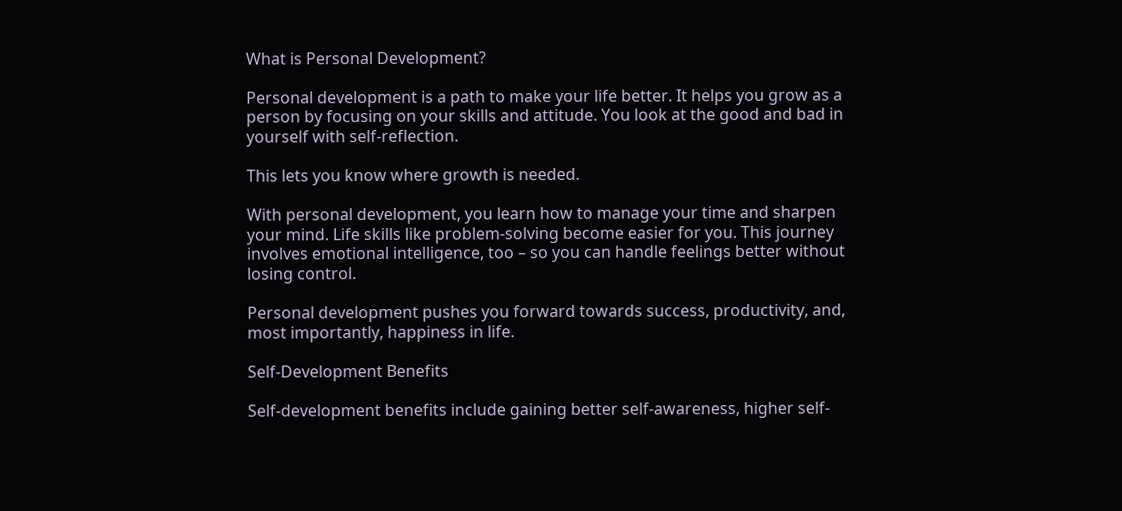What is Personal Development?

Personal development is a path to make your life better. It helps you grow as a person by focusing on your skills and attitude. You look at the good and bad in yourself with self-reflection.

This lets you know where growth is needed.

With personal development, you learn how to manage your time and sharpen your mind. Life skills like problem-solving become easier for you. This journey involves emotional intelligence, too – so you can handle feelings better without losing control.

Personal development pushes you forward towards success, productivity, and, most importantly, happiness in life.

Self-Development Benefits

Self-development benefits include gaining better self-awareness, higher self-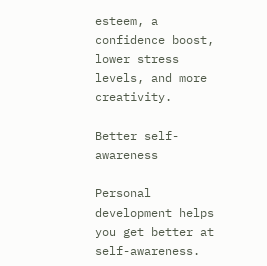esteem, a confidence boost, lower stress levels, and more creativity.

Better self-awareness

Personal development helps you get better at self-awareness.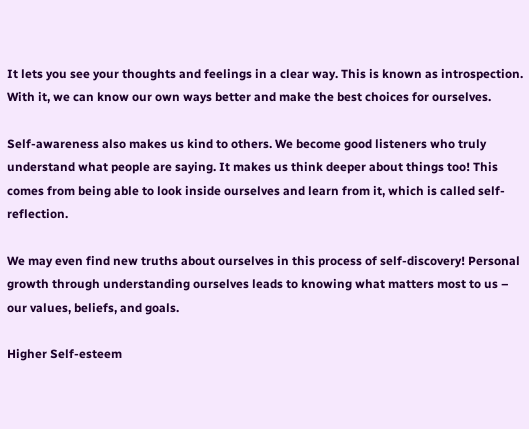It lets you see your thoughts and feelings in a clear way. This is known as introspection. With it, we can know our own ways better and make the best choices for ourselves.

Self-awareness also makes us kind to others. We become good listeners who truly understand what people are saying. It makes us think deeper about things too! This comes from being able to look inside ourselves and learn from it, which is called self-reflection.

We may even find new truths about ourselves in this process of self-discovery! Personal growth through understanding ourselves leads to knowing what matters most to us – our values, beliefs, and goals.

Higher Self-esteem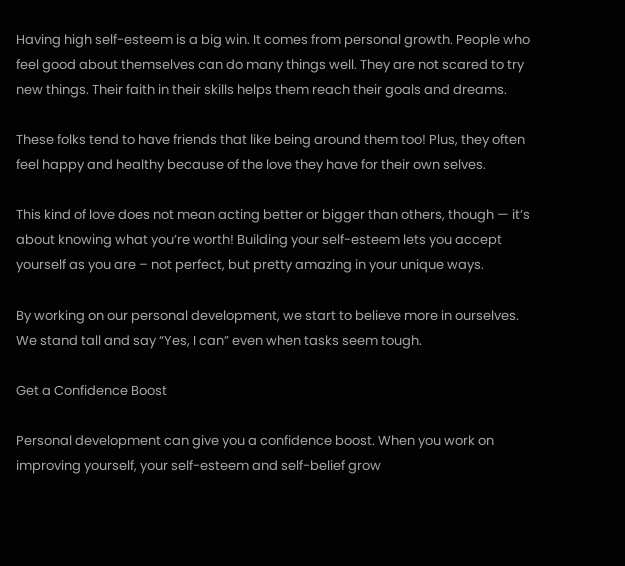Having high self-esteem is a big win. It comes from personal growth. People who feel good about themselves can do many things well. They are not scared to try new things. Their faith in their skills helps them reach their goals and dreams.

These folks tend to have friends that like being around them too! Plus, they often feel happy and healthy because of the love they have for their own selves.

This kind of love does not mean acting better or bigger than others, though — it’s about knowing what you’re worth! Building your self-esteem lets you accept yourself as you are – not perfect, but pretty amazing in your unique ways.

By working on our personal development, we start to believe more in ourselves. We stand tall and say “Yes, I can” even when tasks seem tough.

Get a Confidence Boost

Personal development can give you a confidence boost. When you work on improving yourself, your self-esteem and self-belief grow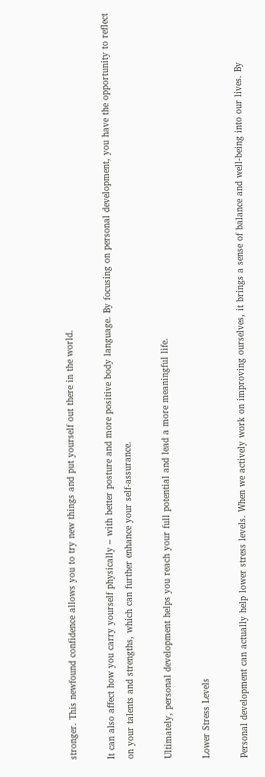stronger. This newfound confidence allows you to try new things and put yourself out there in the world.

It can also affect how you carry yourself physically – with better posture and more positive body language. By focusing on personal development, you have the opportunity to reflect on your talents and strengths, which can further enhance your self-assurance.

Ultimately, personal development helps you reach your full potential and lead a more meaningful life.

Lower Stress Levels

Personal development can actually help lower stress levels. When we actively work on improving ourselves, it brings a sense of balance and well-being into our lives. By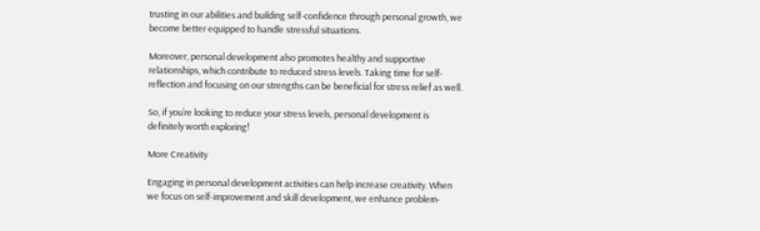trusting in our abilities and building self-confidence through personal growth, we become better equipped to handle stressful situations.

Moreover, personal development also promotes healthy and supportive relationships, which contribute to reduced stress levels. Taking time for self-reflection and focusing on our strengths can be beneficial for stress relief as well.

So, if you’re looking to reduce your stress levels, personal development is definitely worth exploring!

More Creativity

Engaging in personal development activities can help increase creativity. When we focus on self-improvement and skill development, we enhance problem-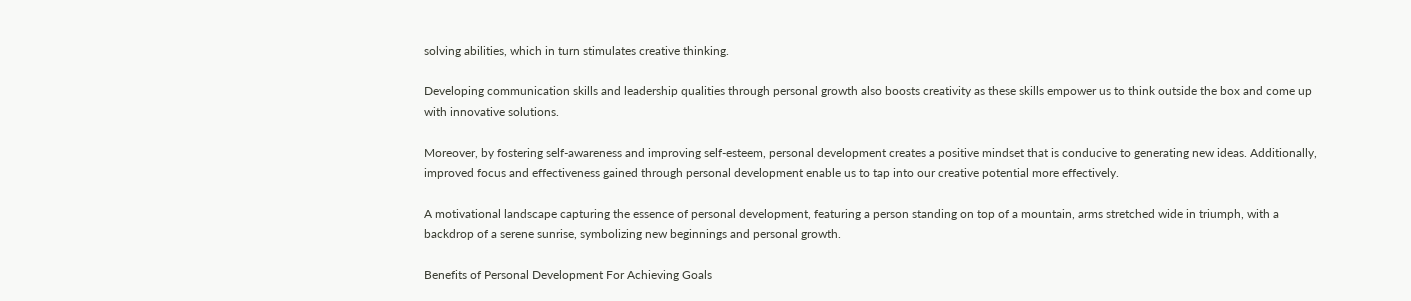solving abilities, which in turn stimulates creative thinking.

Developing communication skills and leadership qualities through personal growth also boosts creativity as these skills empower us to think outside the box and come up with innovative solutions.

Moreover, by fostering self-awareness and improving self-esteem, personal development creates a positive mindset that is conducive to generating new ideas. Additionally, improved focus and effectiveness gained through personal development enable us to tap into our creative potential more effectively.

A motivational landscape capturing the essence of personal development, featuring a person standing on top of a mountain, arms stretched wide in triumph, with a backdrop of a serene sunrise, symbolizing new beginnings and personal growth.

Benefits of Personal Development For Achieving Goals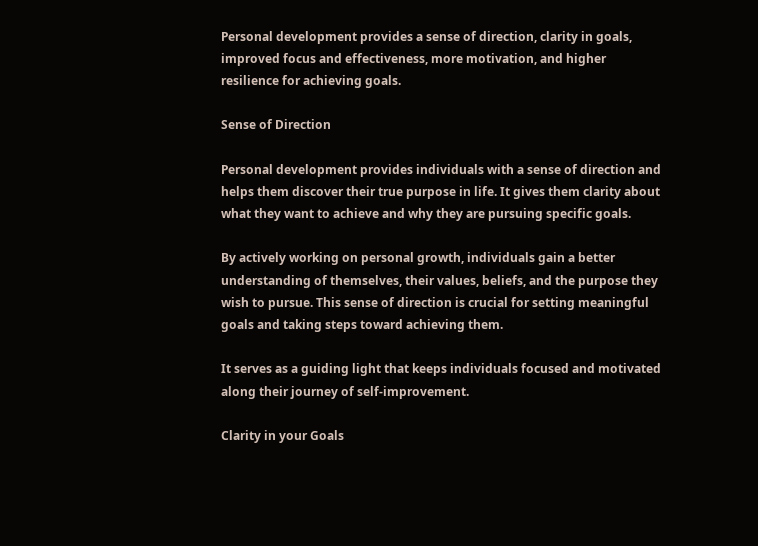Personal development provides a sense of direction, clarity in goals, improved focus and effectiveness, more motivation, and higher resilience for achieving goals.

Sense of Direction

Personal development provides individuals with a sense of direction and helps them discover their true purpose in life. It gives them clarity about what they want to achieve and why they are pursuing specific goals.

By actively working on personal growth, individuals gain a better understanding of themselves, their values, beliefs, and the purpose they wish to pursue. This sense of direction is crucial for setting meaningful goals and taking steps toward achieving them.

It serves as a guiding light that keeps individuals focused and motivated along their journey of self-improvement.

Clarity in your Goals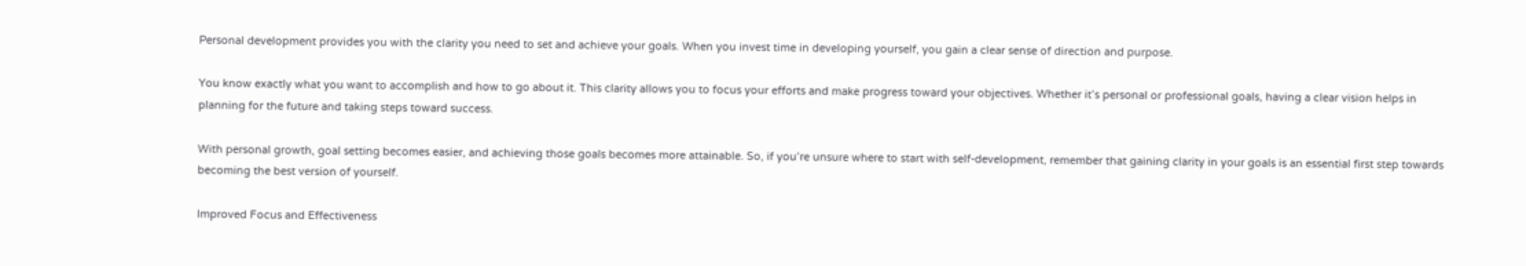Personal development provides you with the clarity you need to set and achieve your goals. When you invest time in developing yourself, you gain a clear sense of direction and purpose.

You know exactly what you want to accomplish and how to go about it. This clarity allows you to focus your efforts and make progress toward your objectives. Whether it’s personal or professional goals, having a clear vision helps in planning for the future and taking steps toward success.

With personal growth, goal setting becomes easier, and achieving those goals becomes more attainable. So, if you’re unsure where to start with self-development, remember that gaining clarity in your goals is an essential first step towards becoming the best version of yourself.

Improved Focus and Effectiveness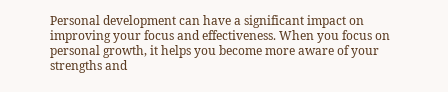Personal development can have a significant impact on improving your focus and effectiveness. When you focus on personal growth, it helps you become more aware of your strengths and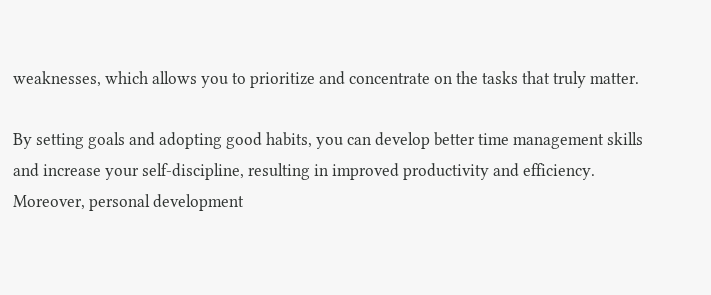weaknesses, which allows you to prioritize and concentrate on the tasks that truly matter.

By setting goals and adopting good habits, you can develop better time management skills and increase your self-discipline, resulting in improved productivity and efficiency. Moreover, personal development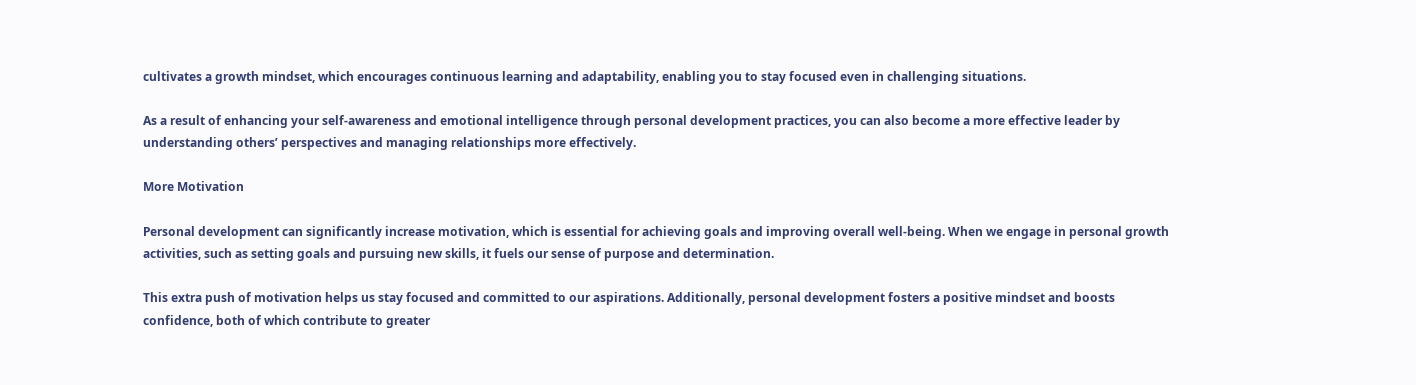cultivates a growth mindset, which encourages continuous learning and adaptability, enabling you to stay focused even in challenging situations.

As a result of enhancing your self-awareness and emotional intelligence through personal development practices, you can also become a more effective leader by understanding others’ perspectives and managing relationships more effectively.

More Motivation

Personal development can significantly increase motivation, which is essential for achieving goals and improving overall well-being. When we engage in personal growth activities, such as setting goals and pursuing new skills, it fuels our sense of purpose and determination.

This extra push of motivation helps us stay focused and committed to our aspirations. Additionally, personal development fosters a positive mindset and boosts confidence, both of which contribute to greater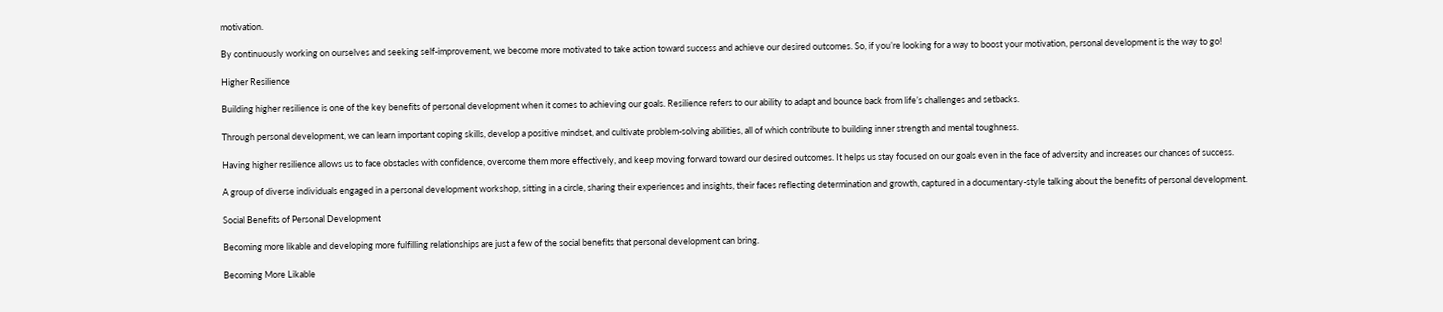motivation.

By continuously working on ourselves and seeking self-improvement, we become more motivated to take action toward success and achieve our desired outcomes. So, if you’re looking for a way to boost your motivation, personal development is the way to go!

Higher Resilience

Building higher resilience is one of the key benefits of personal development when it comes to achieving our goals. Resilience refers to our ability to adapt and bounce back from life’s challenges and setbacks.

Through personal development, we can learn important coping skills, develop a positive mindset, and cultivate problem-solving abilities, all of which contribute to building inner strength and mental toughness.

Having higher resilience allows us to face obstacles with confidence, overcome them more effectively, and keep moving forward toward our desired outcomes. It helps us stay focused on our goals even in the face of adversity and increases our chances of success.

A group of diverse individuals engaged in a personal development workshop, sitting in a circle, sharing their experiences and insights, their faces reflecting determination and growth, captured in a documentary-style talking about the benefits of personal development.

Social Benefits of Personal Development

Becoming more likable and developing more fulfilling relationships are just a few of the social benefits that personal development can bring.

Becoming More Likable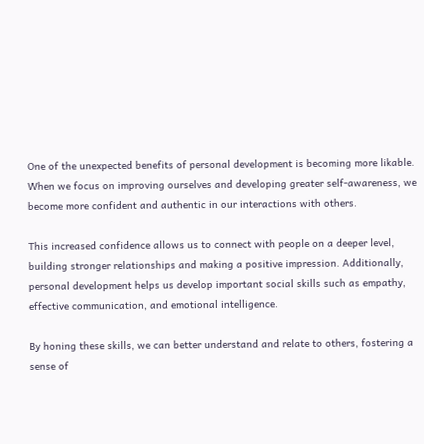One of the unexpected benefits of personal development is becoming more likable. When we focus on improving ourselves and developing greater self-awareness, we become more confident and authentic in our interactions with others.

This increased confidence allows us to connect with people on a deeper level, building stronger relationships and making a positive impression. Additionally, personal development helps us develop important social skills such as empathy, effective communication, and emotional intelligence.

By honing these skills, we can better understand and relate to others, fostering a sense of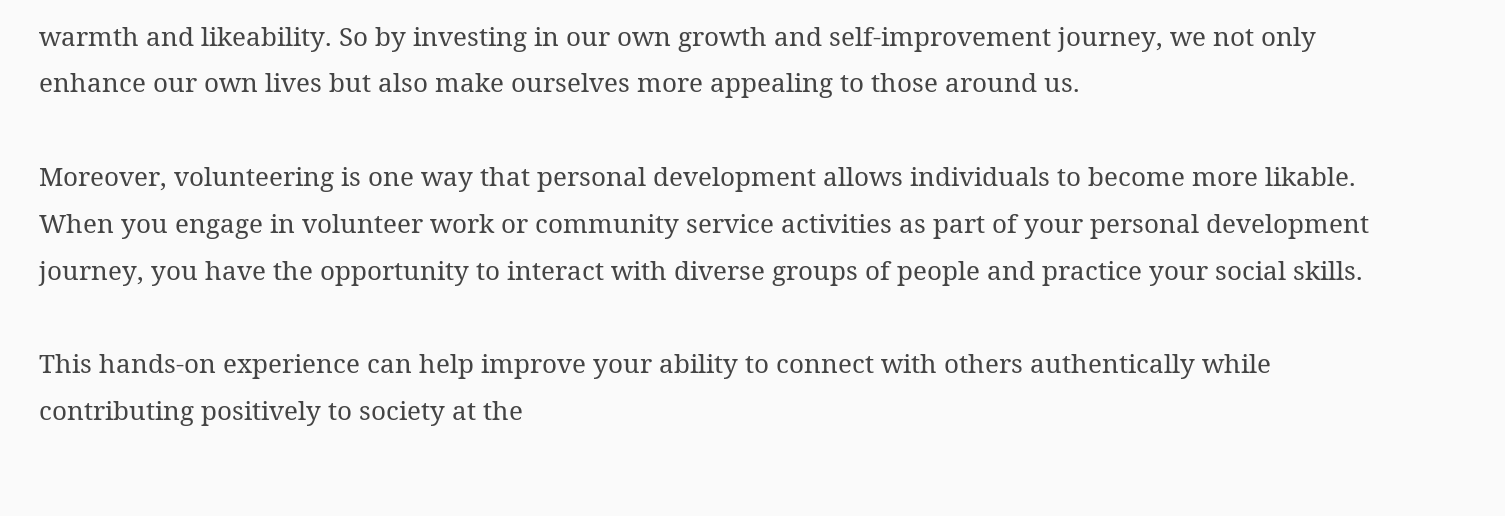warmth and likeability. So by investing in our own growth and self-improvement journey, we not only enhance our own lives but also make ourselves more appealing to those around us.

Moreover, volunteering is one way that personal development allows individuals to become more likable. When you engage in volunteer work or community service activities as part of your personal development journey, you have the opportunity to interact with diverse groups of people and practice your social skills.

This hands-on experience can help improve your ability to connect with others authentically while contributing positively to society at the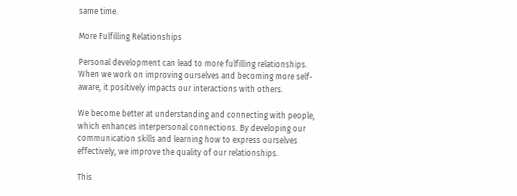same time.

More Fulfilling Relationships

Personal development can lead to more fulfilling relationships. When we work on improving ourselves and becoming more self-aware, it positively impacts our interactions with others.

We become better at understanding and connecting with people, which enhances interpersonal connections. By developing our communication skills and learning how to express ourselves effectively, we improve the quality of our relationships.

This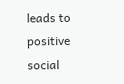leads to positive social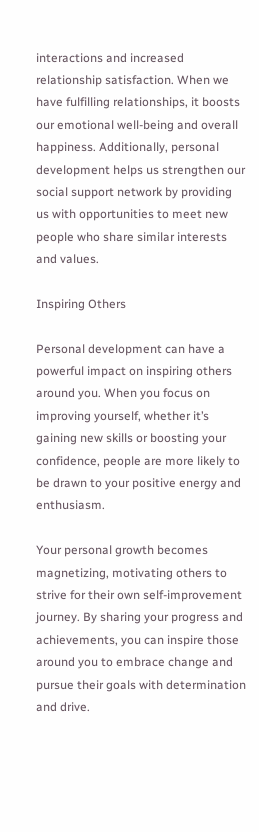interactions and increased relationship satisfaction. When we have fulfilling relationships, it boosts our emotional well-being and overall happiness. Additionally, personal development helps us strengthen our social support network by providing us with opportunities to meet new people who share similar interests and values.

Inspiring Others

Personal development can have a powerful impact on inspiring others around you. When you focus on improving yourself, whether it’s gaining new skills or boosting your confidence, people are more likely to be drawn to your positive energy and enthusiasm.

Your personal growth becomes magnetizing, motivating others to strive for their own self-improvement journey. By sharing your progress and achievements, you can inspire those around you to embrace change and pursue their goals with determination and drive.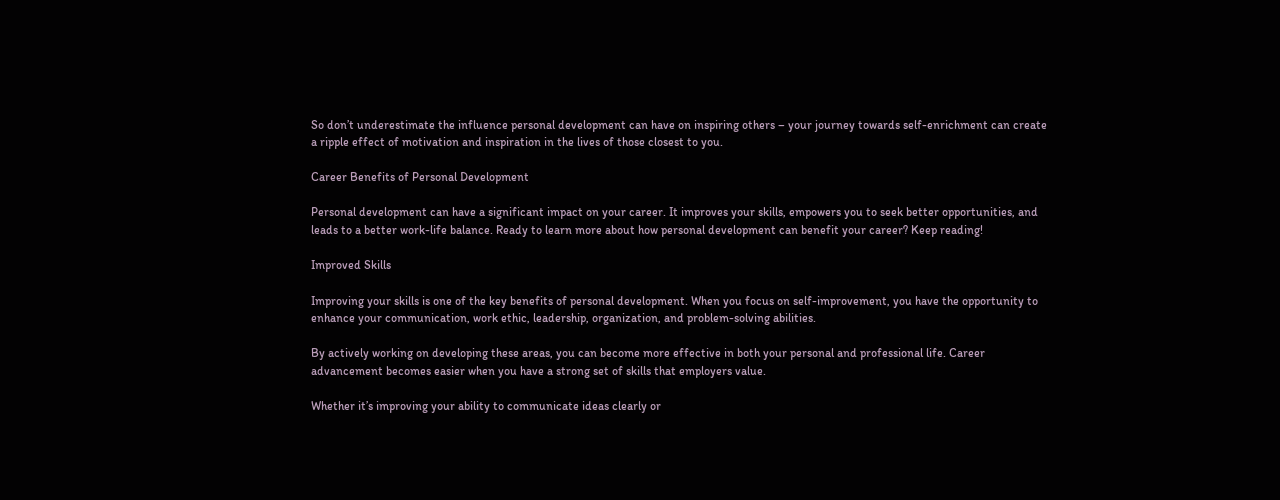So don’t underestimate the influence personal development can have on inspiring others – your journey towards self-enrichment can create a ripple effect of motivation and inspiration in the lives of those closest to you.

Career Benefits of Personal Development

Personal development can have a significant impact on your career. It improves your skills, empowers you to seek better opportunities, and leads to a better work-life balance. Ready to learn more about how personal development can benefit your career? Keep reading!

Improved Skills

Improving your skills is one of the key benefits of personal development. When you focus on self-improvement, you have the opportunity to enhance your communication, work ethic, leadership, organization, and problem-solving abilities.

By actively working on developing these areas, you can become more effective in both your personal and professional life. Career advancement becomes easier when you have a strong set of skills that employers value.

Whether it’s improving your ability to communicate ideas clearly or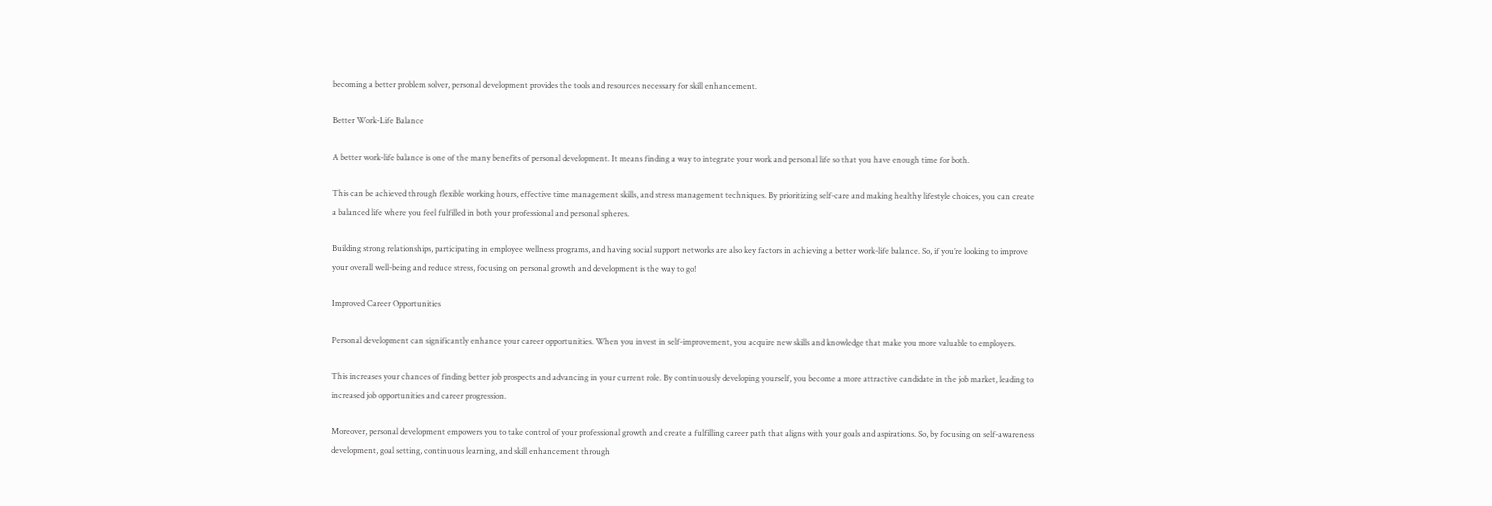becoming a better problem solver, personal development provides the tools and resources necessary for skill enhancement.

Better Work-Life Balance

A better work-life balance is one of the many benefits of personal development. It means finding a way to integrate your work and personal life so that you have enough time for both.

This can be achieved through flexible working hours, effective time management skills, and stress management techniques. By prioritizing self-care and making healthy lifestyle choices, you can create a balanced life where you feel fulfilled in both your professional and personal spheres.

Building strong relationships, participating in employee wellness programs, and having social support networks are also key factors in achieving a better work-life balance. So, if you’re looking to improve your overall well-being and reduce stress, focusing on personal growth and development is the way to go!

Improved Career Opportunities

Personal development can significantly enhance your career opportunities. When you invest in self-improvement, you acquire new skills and knowledge that make you more valuable to employers.

This increases your chances of finding better job prospects and advancing in your current role. By continuously developing yourself, you become a more attractive candidate in the job market, leading to increased job opportunities and career progression.

Moreover, personal development empowers you to take control of your professional growth and create a fulfilling career path that aligns with your goals and aspirations. So, by focusing on self-awareness development, goal setting, continuous learning, and skill enhancement through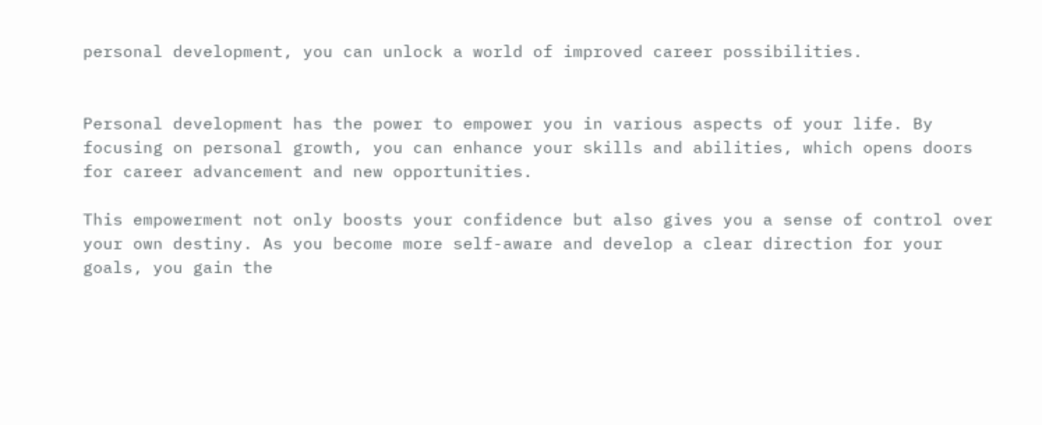personal development, you can unlock a world of improved career possibilities.


Personal development has the power to empower you in various aspects of your life. By focusing on personal growth, you can enhance your skills and abilities, which opens doors for career advancement and new opportunities.

This empowerment not only boosts your confidence but also gives you a sense of control over your own destiny. As you become more self-aware and develop a clear direction for your goals, you gain the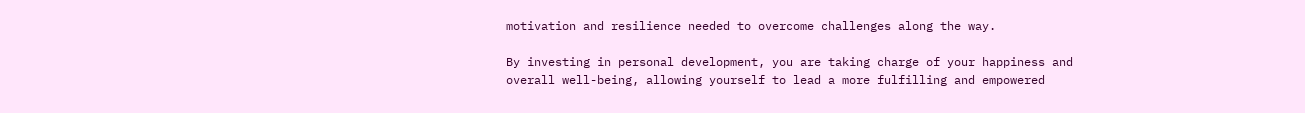motivation and resilience needed to overcome challenges along the way.

By investing in personal development, you are taking charge of your happiness and overall well-being, allowing yourself to lead a more fulfilling and empowered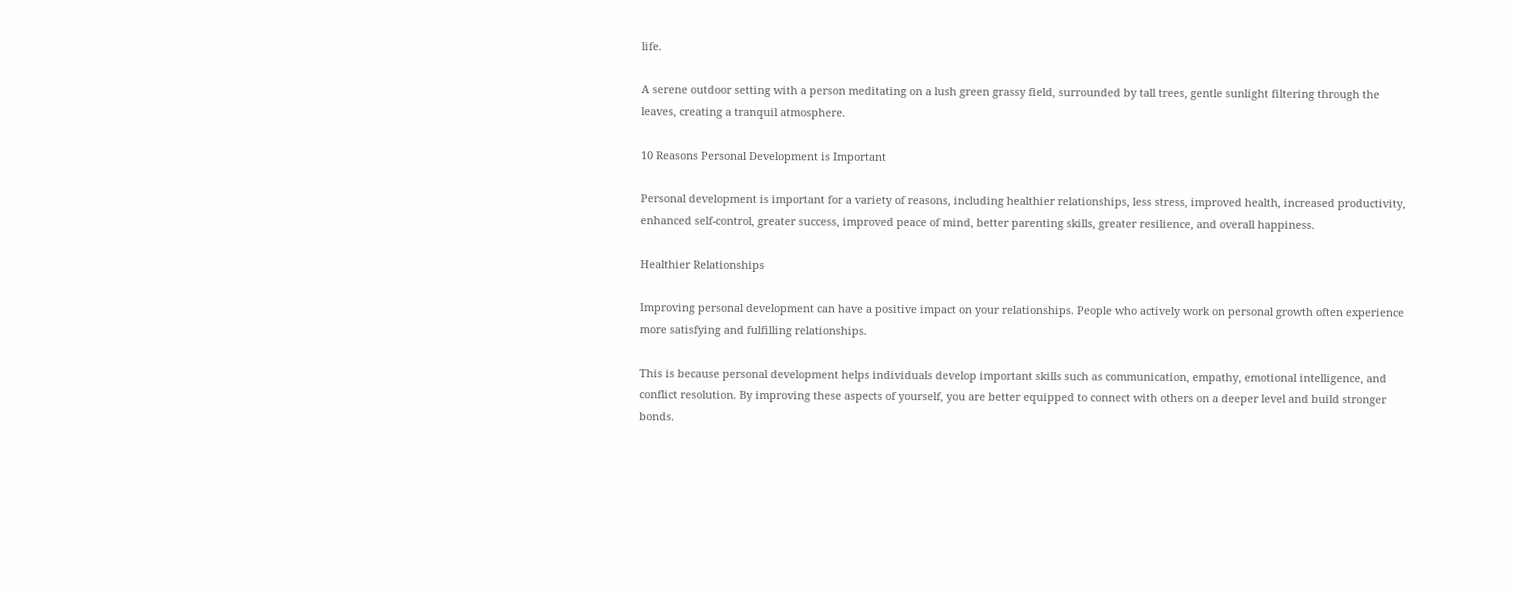life.

A serene outdoor setting with a person meditating on a lush green grassy field, surrounded by tall trees, gentle sunlight filtering through the leaves, creating a tranquil atmosphere.

10 Reasons Personal Development is Important

Personal development is important for a variety of reasons, including healthier relationships, less stress, improved health, increased productivity, enhanced self-control, greater success, improved peace of mind, better parenting skills, greater resilience, and overall happiness.

Healthier Relationships

Improving personal development can have a positive impact on your relationships. People who actively work on personal growth often experience more satisfying and fulfilling relationships.

This is because personal development helps individuals develop important skills such as communication, empathy, emotional intelligence, and conflict resolution. By improving these aspects of yourself, you are better equipped to connect with others on a deeper level and build stronger bonds.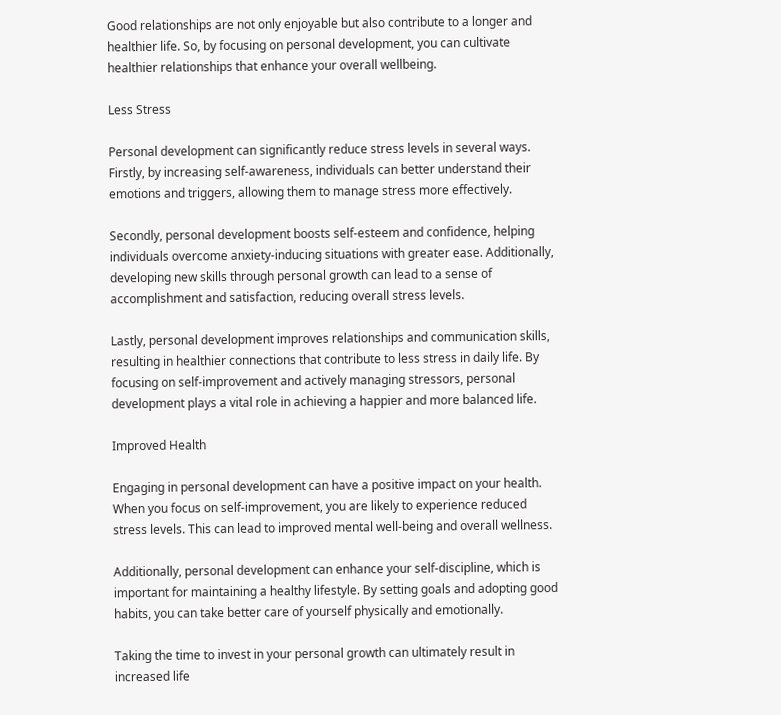Good relationships are not only enjoyable but also contribute to a longer and healthier life. So, by focusing on personal development, you can cultivate healthier relationships that enhance your overall wellbeing.

Less Stress

Personal development can significantly reduce stress levels in several ways. Firstly, by increasing self-awareness, individuals can better understand their emotions and triggers, allowing them to manage stress more effectively.

Secondly, personal development boosts self-esteem and confidence, helping individuals overcome anxiety-inducing situations with greater ease. Additionally, developing new skills through personal growth can lead to a sense of accomplishment and satisfaction, reducing overall stress levels.

Lastly, personal development improves relationships and communication skills, resulting in healthier connections that contribute to less stress in daily life. By focusing on self-improvement and actively managing stressors, personal development plays a vital role in achieving a happier and more balanced life.

Improved Health

Engaging in personal development can have a positive impact on your health. When you focus on self-improvement, you are likely to experience reduced stress levels. This can lead to improved mental well-being and overall wellness.

Additionally, personal development can enhance your self-discipline, which is important for maintaining a healthy lifestyle. By setting goals and adopting good habits, you can take better care of yourself physically and emotionally.

Taking the time to invest in your personal growth can ultimately result in increased life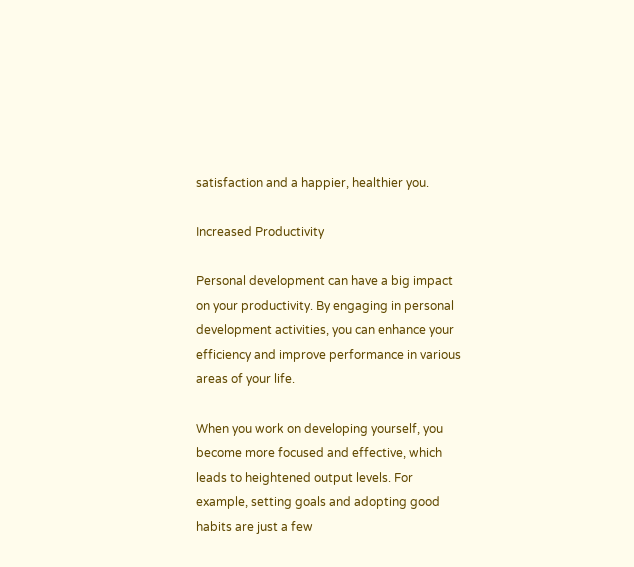satisfaction and a happier, healthier you.

Increased Productivity

Personal development can have a big impact on your productivity. By engaging in personal development activities, you can enhance your efficiency and improve performance in various areas of your life.

When you work on developing yourself, you become more focused and effective, which leads to heightened output levels. For example, setting goals and adopting good habits are just a few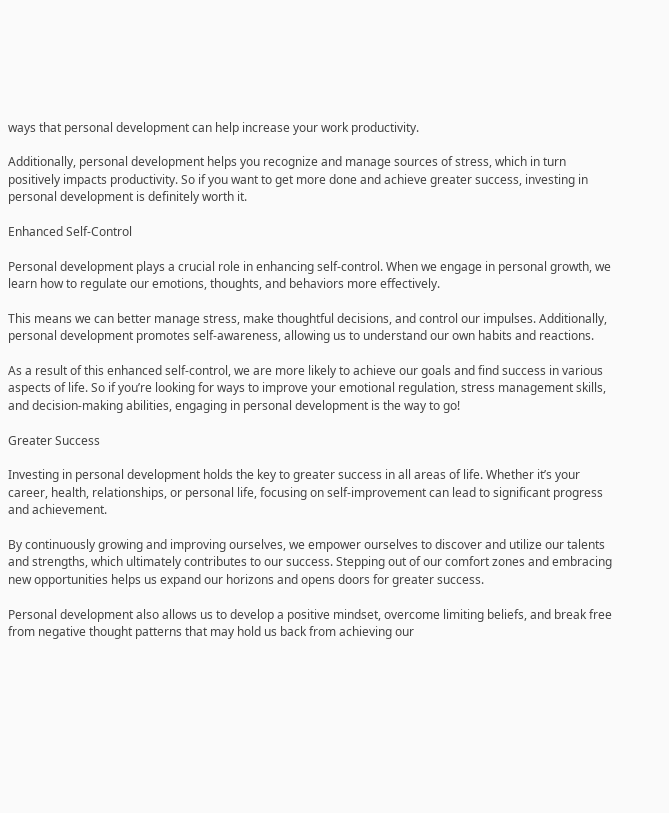ways that personal development can help increase your work productivity.

Additionally, personal development helps you recognize and manage sources of stress, which in turn positively impacts productivity. So if you want to get more done and achieve greater success, investing in personal development is definitely worth it.

Enhanced Self-Control

Personal development plays a crucial role in enhancing self-control. When we engage in personal growth, we learn how to regulate our emotions, thoughts, and behaviors more effectively.

This means we can better manage stress, make thoughtful decisions, and control our impulses. Additionally, personal development promotes self-awareness, allowing us to understand our own habits and reactions.

As a result of this enhanced self-control, we are more likely to achieve our goals and find success in various aspects of life. So if you’re looking for ways to improve your emotional regulation, stress management skills, and decision-making abilities, engaging in personal development is the way to go!

Greater Success

Investing in personal development holds the key to greater success in all areas of life. Whether it’s your career, health, relationships, or personal life, focusing on self-improvement can lead to significant progress and achievement.

By continuously growing and improving ourselves, we empower ourselves to discover and utilize our talents and strengths, which ultimately contributes to our success. Stepping out of our comfort zones and embracing new opportunities helps us expand our horizons and opens doors for greater success.

Personal development also allows us to develop a positive mindset, overcome limiting beliefs, and break free from negative thought patterns that may hold us back from achieving our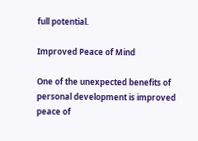full potential.

Improved Peace of Mind

One of the unexpected benefits of personal development is improved peace of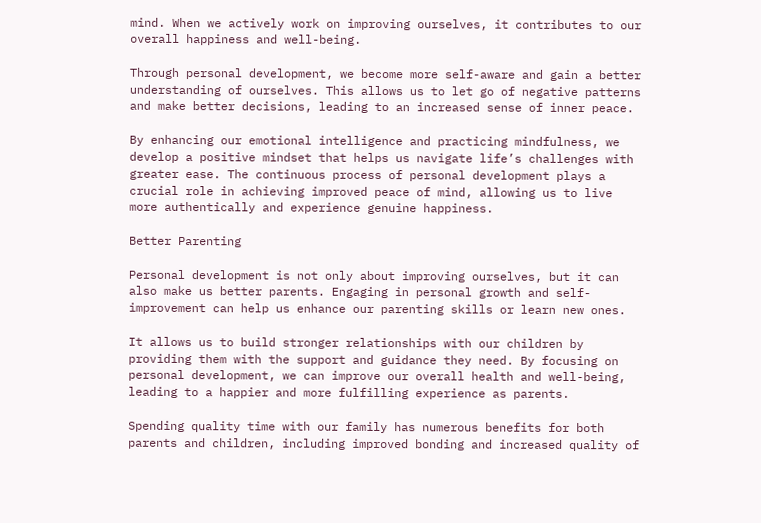mind. When we actively work on improving ourselves, it contributes to our overall happiness and well-being.

Through personal development, we become more self-aware and gain a better understanding of ourselves. This allows us to let go of negative patterns and make better decisions, leading to an increased sense of inner peace.

By enhancing our emotional intelligence and practicing mindfulness, we develop a positive mindset that helps us navigate life’s challenges with greater ease. The continuous process of personal development plays a crucial role in achieving improved peace of mind, allowing us to live more authentically and experience genuine happiness.

Better Parenting

Personal development is not only about improving ourselves, but it can also make us better parents. Engaging in personal growth and self-improvement can help us enhance our parenting skills or learn new ones.

It allows us to build stronger relationships with our children by providing them with the support and guidance they need. By focusing on personal development, we can improve our overall health and well-being, leading to a happier and more fulfilling experience as parents.

Spending quality time with our family has numerous benefits for both parents and children, including improved bonding and increased quality of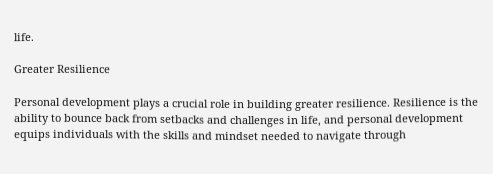life.

Greater Resilience

Personal development plays a crucial role in building greater resilience. Resilience is the ability to bounce back from setbacks and challenges in life, and personal development equips individuals with the skills and mindset needed to navigate through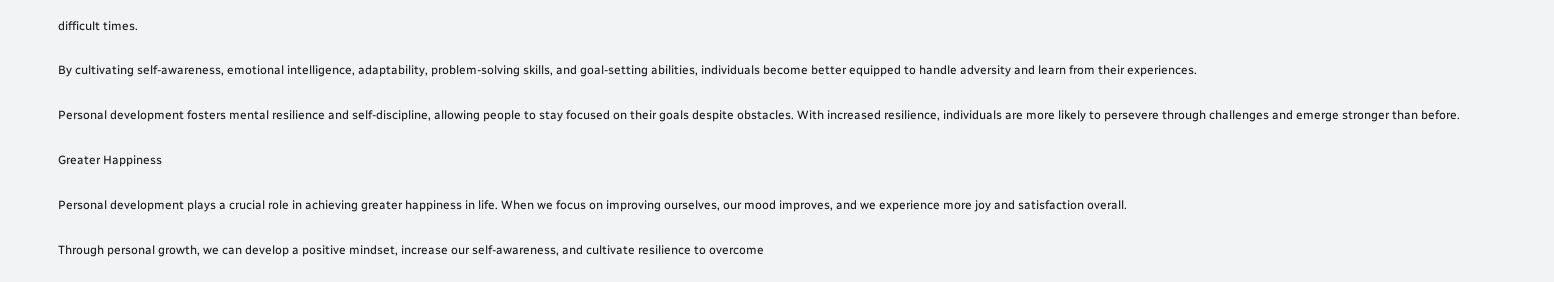difficult times.

By cultivating self-awareness, emotional intelligence, adaptability, problem-solving skills, and goal-setting abilities, individuals become better equipped to handle adversity and learn from their experiences.

Personal development fosters mental resilience and self-discipline, allowing people to stay focused on their goals despite obstacles. With increased resilience, individuals are more likely to persevere through challenges and emerge stronger than before.

Greater Happiness

Personal development plays a crucial role in achieving greater happiness in life. When we focus on improving ourselves, our mood improves, and we experience more joy and satisfaction overall.

Through personal growth, we can develop a positive mindset, increase our self-awareness, and cultivate resilience to overcome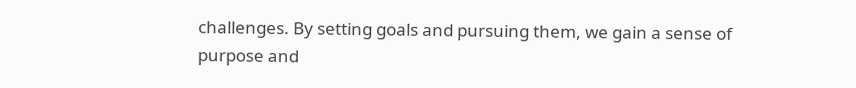challenges. By setting goals and pursuing them, we gain a sense of purpose and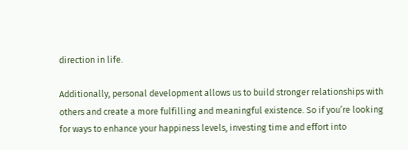direction in life.

Additionally, personal development allows us to build stronger relationships with others and create a more fulfilling and meaningful existence. So if you’re looking for ways to enhance your happiness levels, investing time and effort into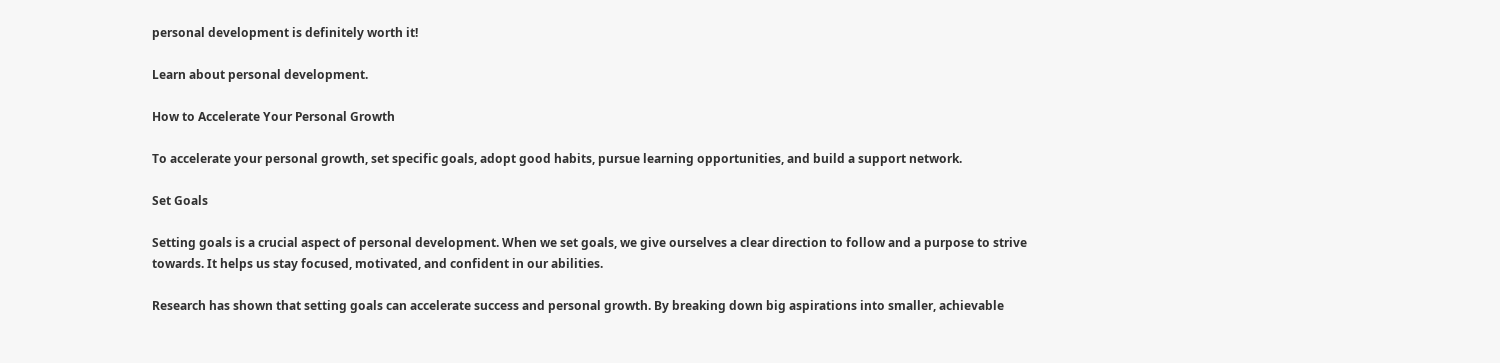personal development is definitely worth it!

Learn about personal development.

How to Accelerate Your Personal Growth

To accelerate your personal growth, set specific goals, adopt good habits, pursue learning opportunities, and build a support network.

Set Goals

Setting goals is a crucial aspect of personal development. When we set goals, we give ourselves a clear direction to follow and a purpose to strive towards. It helps us stay focused, motivated, and confident in our abilities.

Research has shown that setting goals can accelerate success and personal growth. By breaking down big aspirations into smaller, achievable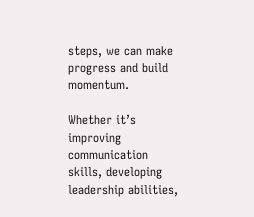steps, we can make progress and build momentum.

Whether it’s improving communication skills, developing leadership abilities,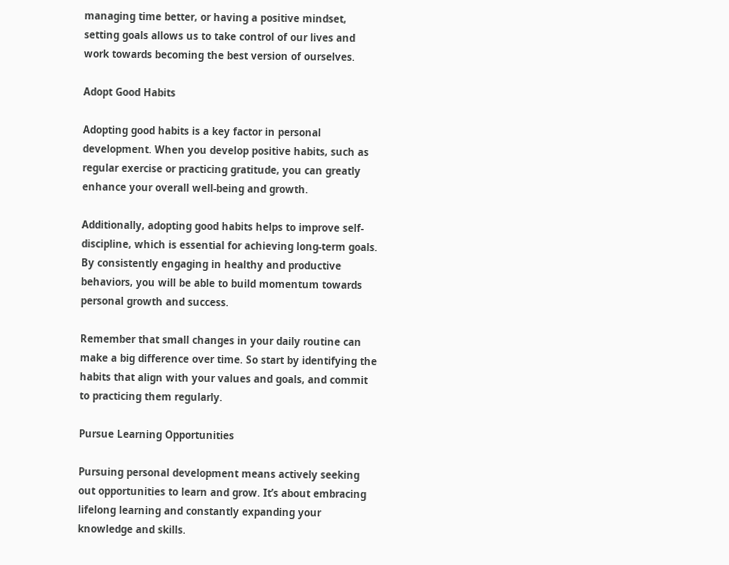managing time better, or having a positive mindset, setting goals allows us to take control of our lives and work towards becoming the best version of ourselves.

Adopt Good Habits

Adopting good habits is a key factor in personal development. When you develop positive habits, such as regular exercise or practicing gratitude, you can greatly enhance your overall well-being and growth.

Additionally, adopting good habits helps to improve self-discipline, which is essential for achieving long-term goals. By consistently engaging in healthy and productive behaviors, you will be able to build momentum towards personal growth and success.

Remember that small changes in your daily routine can make a big difference over time. So start by identifying the habits that align with your values and goals, and commit to practicing them regularly.

Pursue Learning Opportunities

Pursuing personal development means actively seeking out opportunities to learn and grow. It’s about embracing lifelong learning and constantly expanding your knowledge and skills.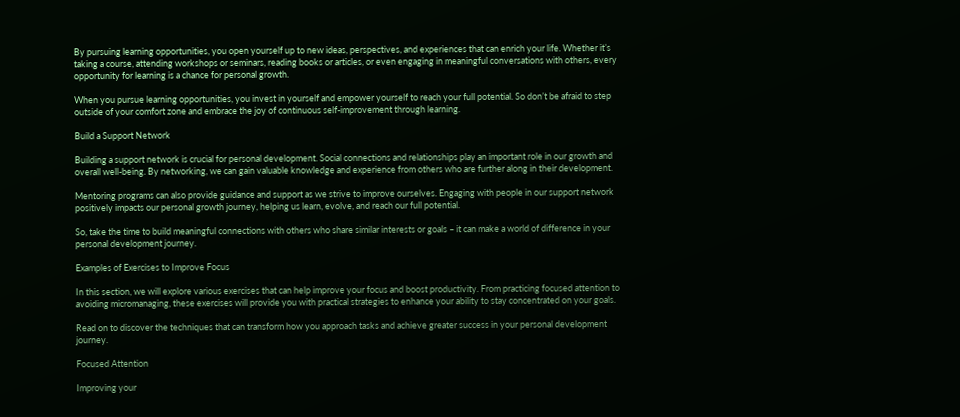By pursuing learning opportunities, you open yourself up to new ideas, perspectives, and experiences that can enrich your life. Whether it’s taking a course, attending workshops or seminars, reading books or articles, or even engaging in meaningful conversations with others, every opportunity for learning is a chance for personal growth.

When you pursue learning opportunities, you invest in yourself and empower yourself to reach your full potential. So don’t be afraid to step outside of your comfort zone and embrace the joy of continuous self-improvement through learning.

Build a Support Network

Building a support network is crucial for personal development. Social connections and relationships play an important role in our growth and overall well-being. By networking, we can gain valuable knowledge and experience from others who are further along in their development.

Mentoring programs can also provide guidance and support as we strive to improve ourselves. Engaging with people in our support network positively impacts our personal growth journey, helping us learn, evolve, and reach our full potential.

So, take the time to build meaningful connections with others who share similar interests or goals – it can make a world of difference in your personal development journey.

Examples of Exercises to Improve Focus

In this section, we will explore various exercises that can help improve your focus and boost productivity. From practicing focused attention to avoiding micromanaging, these exercises will provide you with practical strategies to enhance your ability to stay concentrated on your goals.

Read on to discover the techniques that can transform how you approach tasks and achieve greater success in your personal development journey.

Focused Attention

Improving your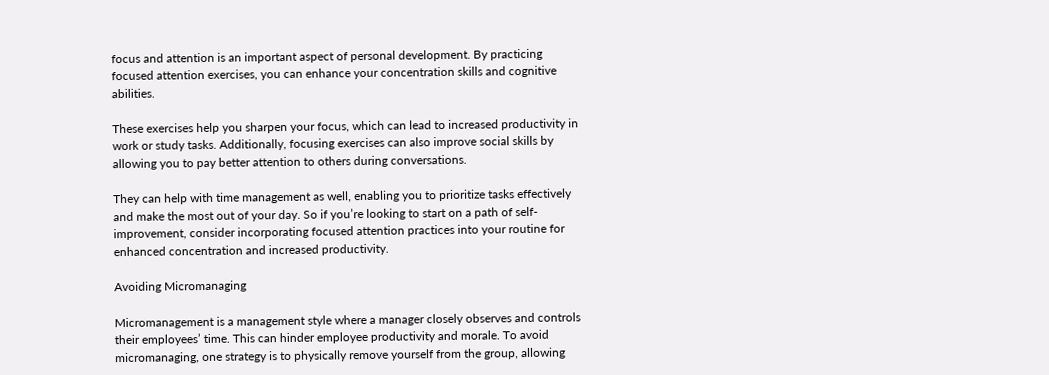focus and attention is an important aspect of personal development. By practicing focused attention exercises, you can enhance your concentration skills and cognitive abilities.

These exercises help you sharpen your focus, which can lead to increased productivity in work or study tasks. Additionally, focusing exercises can also improve social skills by allowing you to pay better attention to others during conversations.

They can help with time management as well, enabling you to prioritize tasks effectively and make the most out of your day. So if you’re looking to start on a path of self-improvement, consider incorporating focused attention practices into your routine for enhanced concentration and increased productivity.

Avoiding Micromanaging

Micromanagement is a management style where a manager closely observes and controls their employees’ time. This can hinder employee productivity and morale. To avoid micromanaging, one strategy is to physically remove yourself from the group, allowing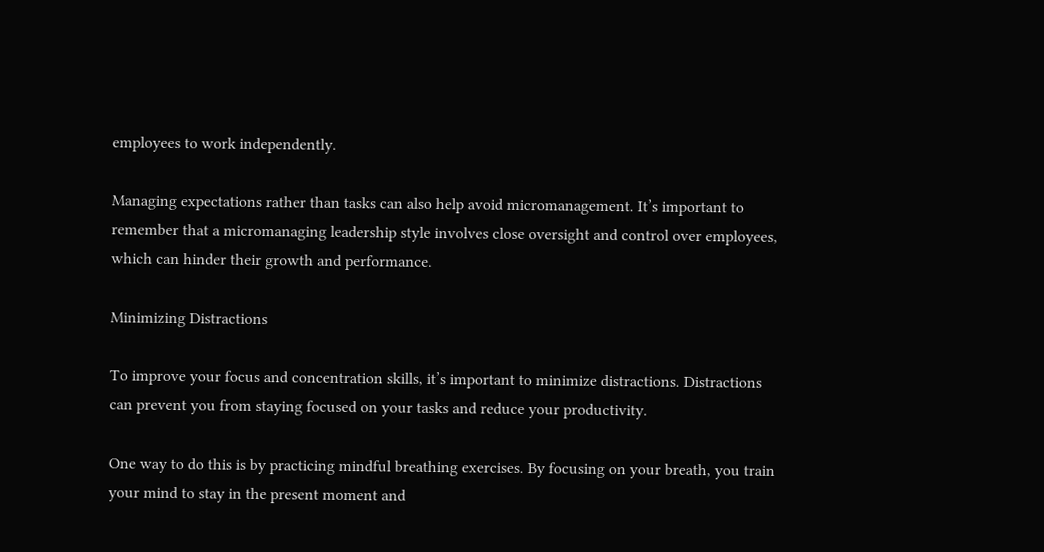employees to work independently.

Managing expectations rather than tasks can also help avoid micromanagement. It’s important to remember that a micromanaging leadership style involves close oversight and control over employees, which can hinder their growth and performance.

Minimizing Distractions

To improve your focus and concentration skills, it’s important to minimize distractions. Distractions can prevent you from staying focused on your tasks and reduce your productivity.

One way to do this is by practicing mindful breathing exercises. By focusing on your breath, you train your mind to stay in the present moment and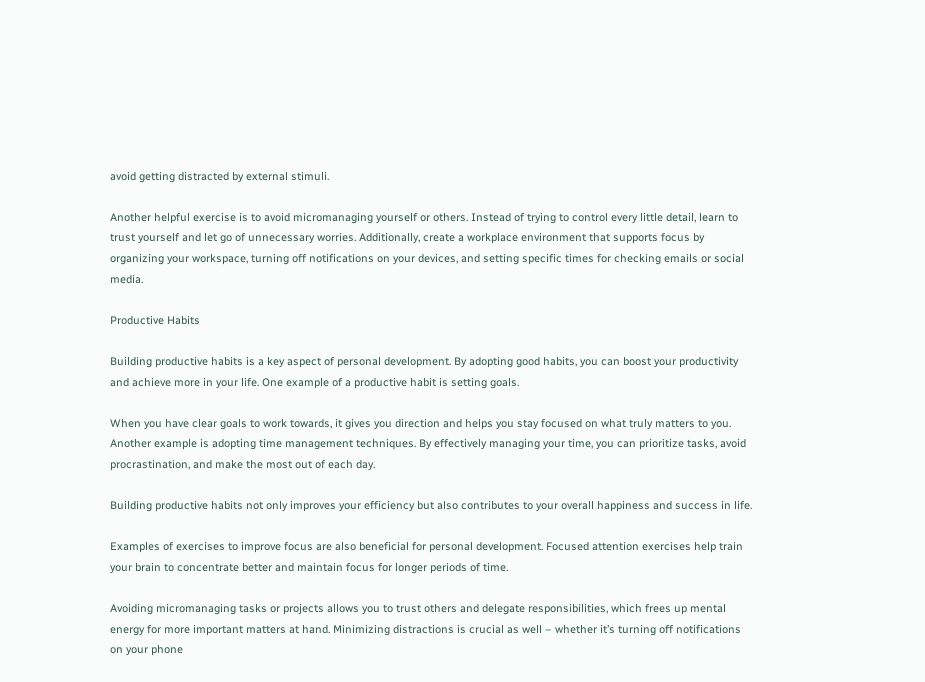avoid getting distracted by external stimuli.

Another helpful exercise is to avoid micromanaging yourself or others. Instead of trying to control every little detail, learn to trust yourself and let go of unnecessary worries. Additionally, create a workplace environment that supports focus by organizing your workspace, turning off notifications on your devices, and setting specific times for checking emails or social media.

Productive Habits

Building productive habits is a key aspect of personal development. By adopting good habits, you can boost your productivity and achieve more in your life. One example of a productive habit is setting goals.

When you have clear goals to work towards, it gives you direction and helps you stay focused on what truly matters to you. Another example is adopting time management techniques. By effectively managing your time, you can prioritize tasks, avoid procrastination, and make the most out of each day.

Building productive habits not only improves your efficiency but also contributes to your overall happiness and success in life.

Examples of exercises to improve focus are also beneficial for personal development. Focused attention exercises help train your brain to concentrate better and maintain focus for longer periods of time.

Avoiding micromanaging tasks or projects allows you to trust others and delegate responsibilities, which frees up mental energy for more important matters at hand. Minimizing distractions is crucial as well – whether it’s turning off notifications on your phone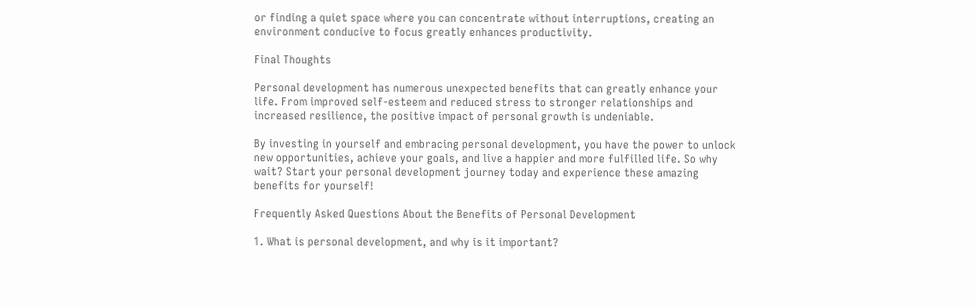or finding a quiet space where you can concentrate without interruptions, creating an environment conducive to focus greatly enhances productivity.

Final Thoughts

Personal development has numerous unexpected benefits that can greatly enhance your life. From improved self-esteem and reduced stress to stronger relationships and increased resilience, the positive impact of personal growth is undeniable.

By investing in yourself and embracing personal development, you have the power to unlock new opportunities, achieve your goals, and live a happier and more fulfilled life. So why wait? Start your personal development journey today and experience these amazing benefits for yourself!

Frequently Asked Questions About the Benefits of Personal Development

1. What is personal development, and why is it important?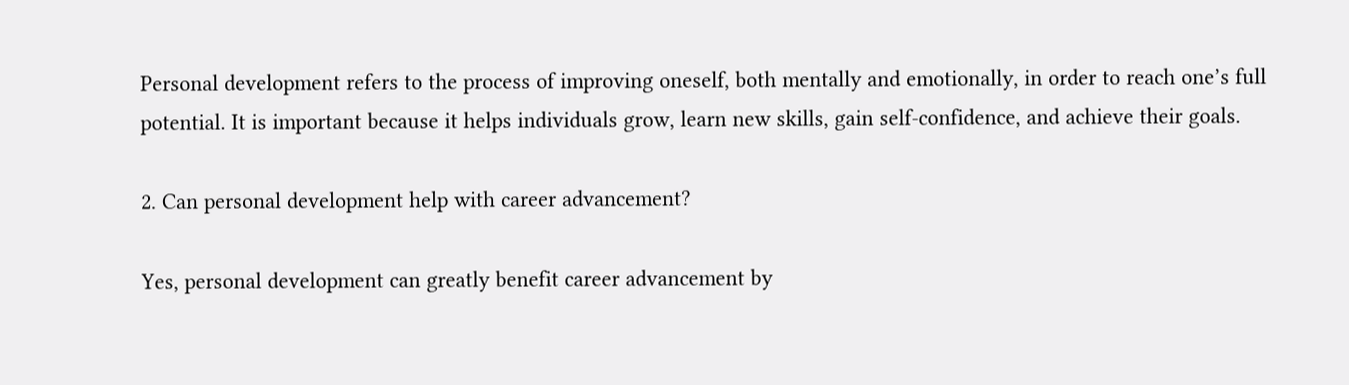Personal development refers to the process of improving oneself, both mentally and emotionally, in order to reach one’s full potential. It is important because it helps individuals grow, learn new skills, gain self-confidence, and achieve their goals.

2. Can personal development help with career advancement?

Yes, personal development can greatly benefit career advancement by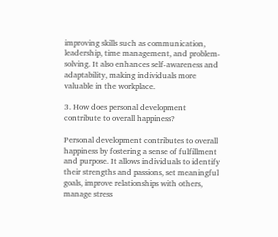improving skills such as communication, leadership, time management, and problem-solving. It also enhances self-awareness and adaptability, making individuals more valuable in the workplace.

3. How does personal development contribute to overall happiness?

Personal development contributes to overall happiness by fostering a sense of fulfillment and purpose. It allows individuals to identify their strengths and passions, set meaningful goals, improve relationships with others, manage stress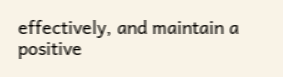effectively, and maintain a positive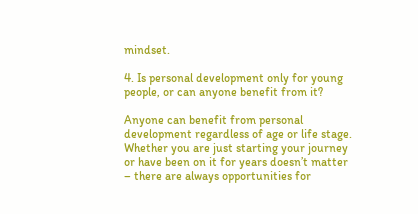mindset.

4. Is personal development only for young people, or can anyone benefit from it?

Anyone can benefit from personal development regardless of age or life stage. Whether you are just starting your journey or have been on it for years doesn’t matter – there are always opportunities for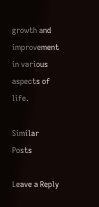growth and improvement in various aspects of life.

Similar Posts

Leave a Reply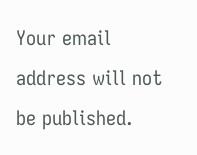Your email address will not be published.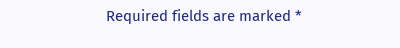Required fields are marked *